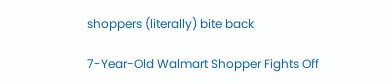shoppers (literally) bite back

7-Year-Old Walmart Shopper Fights Off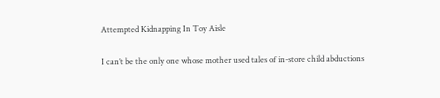Attempted Kidnapping In Toy Aisle

I can’t be the only one whose mother used tales of in-store child abductions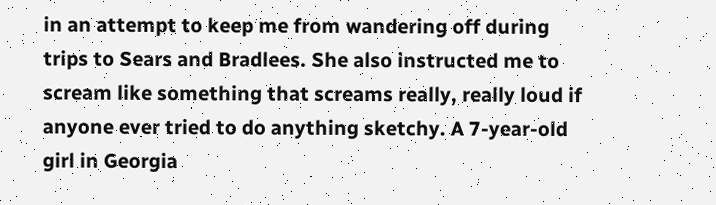in an attempt to keep me from wandering off during trips to Sears and Bradlees. She also instructed me to scream like something that screams really, really loud if anyone ever tried to do anything sketchy. A 7-year-old girl in Georgia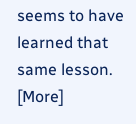seems to have learned that same lesson. [More]